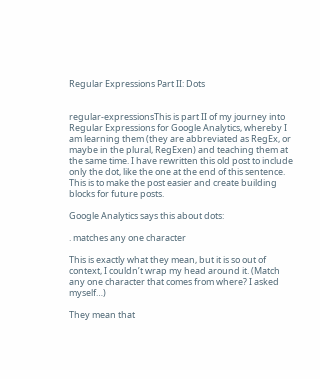Regular Expressions Part II: Dots


regular-expressionsThis is part II of my journey into Regular Expressions for Google Analytics, whereby I am learning them (they are abbreviated as RegEx, or maybe in the plural, RegExen) and teaching them at the same time. I have rewritten this old post to include only the dot, like the one at the end of this sentence. This is to make the post easier and create building blocks for future posts.

Google Analytics says this about dots:

. matches any one character

This is exactly what they mean, but it is so out of context, I couldn’t wrap my head around it. (Match any one character that comes from where? I asked myself…)

They mean that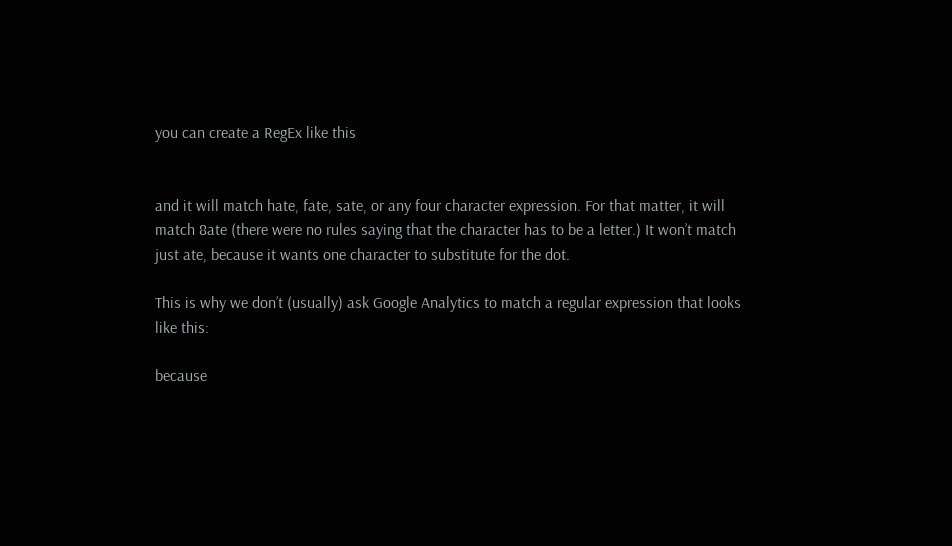you can create a RegEx like this


and it will match hate, fate, sate, or any four character expression. For that matter, it will match 8ate (there were no rules saying that the character has to be a letter.) It won’t match just ate, because it wants one character to substitute for the dot.

This is why we don’t (usually) ask Google Analytics to match a regular expression that looks like this:

because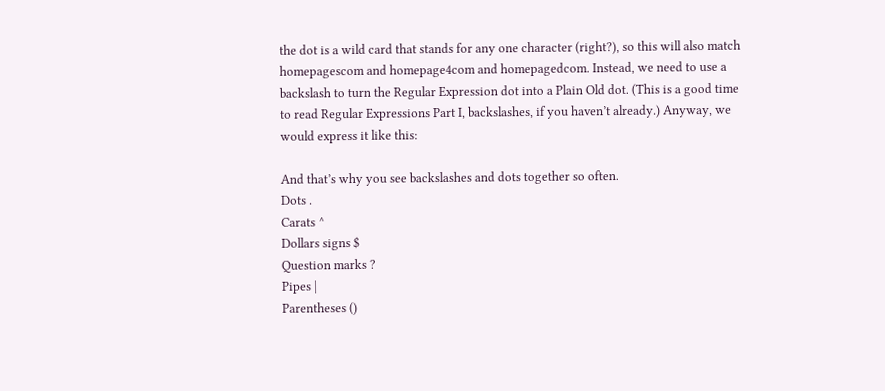the dot is a wild card that stands for any one character (right?), so this will also match homepagescom and homepage4com and homepagedcom. Instead, we need to use a backslash to turn the Regular Expression dot into a Plain Old dot. (This is a good time to read Regular Expressions Part I, backslashes, if you haven’t already.) Anyway, we would express it like this:

And that’s why you see backslashes and dots together so often.
Dots .
Carats ^
Dollars signs $
Question marks ?
Pipes |
Parentheses ()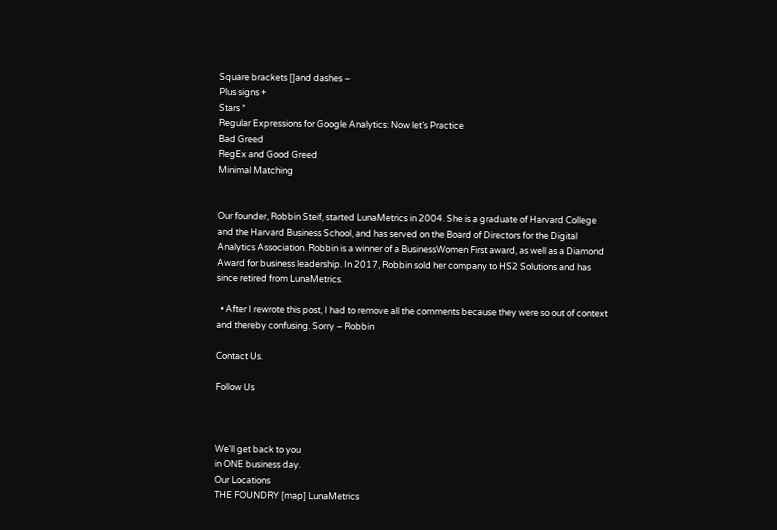Square brackets []and dashes –
Plus signs +
Stars *
Regular Expressions for Google Analytics: Now let’s Practice
Bad Greed
RegEx and Good Greed
Minimal Matching


Our founder, Robbin Steif, started LunaMetrics in 2004. She is a graduate of Harvard College and the Harvard Business School, and has served on the Board of Directors for the Digital Analytics Association. Robbin is a winner of a BusinessWomen First award, as well as a Diamond Award for business leadership. In 2017, Robbin sold her company to HS2 Solutions and has since retired from LunaMetrics.

  • After I rewrote this post, I had to remove all the comments because they were so out of context and thereby confusing. Sorry – Robbin

Contact Us.

Follow Us



We'll get back to you
in ONE business day.
Our Locations
THE FOUNDRY [map] LunaMetrics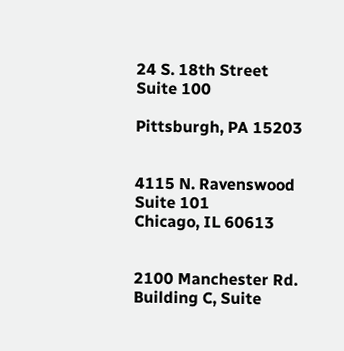24 S. 18th Street
Suite 100

Pittsburgh, PA 15203


4115 N. Ravenswood
Suite 101
Chicago, IL 60613


2100 Manchester Rd.
Building C, Suite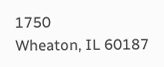1750
Wheaton, IL 60187